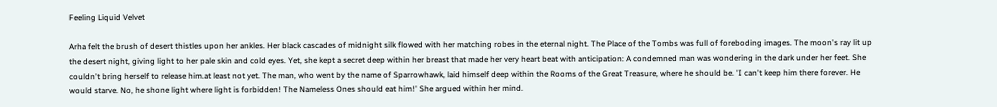Feeling Liquid Velvet

Arha felt the brush of desert thistles upon her ankles. Her black cascades of midnight silk flowed with her matching robes in the eternal night. The Place of the Tombs was full of foreboding images. The moon's ray lit up the desert night, giving light to her pale skin and cold eyes. Yet, she kept a secret deep within her breast that made her very heart beat with anticipation: A condemned man was wondering in the dark under her feet. She couldn't bring herself to release him.at least not yet. The man, who went by the name of Sparrowhawk, laid himself deep within the Rooms of the Great Treasure, where he should be. 'I can't keep him there forever. He would starve. No, he shone light where light is forbidden! The Nameless Ones should eat him!' She argued within her mind.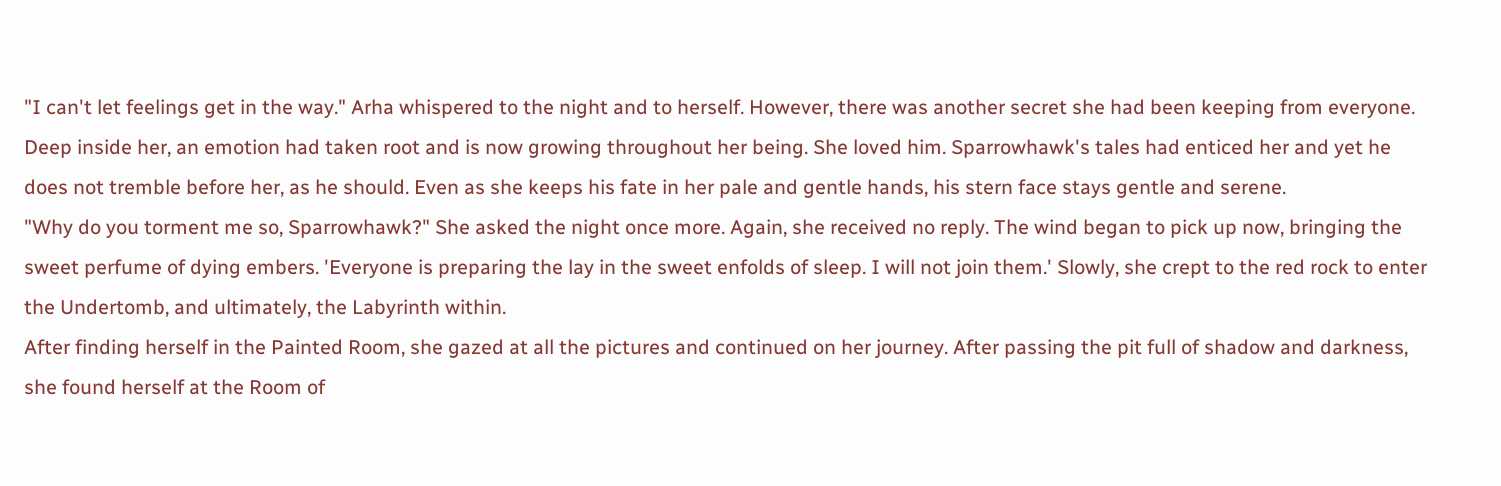"I can't let feelings get in the way." Arha whispered to the night and to herself. However, there was another secret she had been keeping from everyone. Deep inside her, an emotion had taken root and is now growing throughout her being. She loved him. Sparrowhawk's tales had enticed her and yet he does not tremble before her, as he should. Even as she keeps his fate in her pale and gentle hands, his stern face stays gentle and serene.
"Why do you torment me so, Sparrowhawk?" She asked the night once more. Again, she received no reply. The wind began to pick up now, bringing the sweet perfume of dying embers. 'Everyone is preparing the lay in the sweet enfolds of sleep. I will not join them.' Slowly, she crept to the red rock to enter the Undertomb, and ultimately, the Labyrinth within.
After finding herself in the Painted Room, she gazed at all the pictures and continued on her journey. After passing the pit full of shadow and darkness, she found herself at the Room of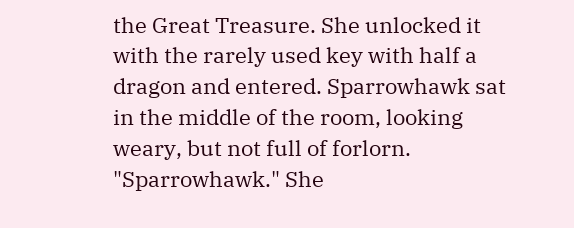the Great Treasure. She unlocked it with the rarely used key with half a dragon and entered. Sparrowhawk sat in the middle of the room, looking weary, but not full of forlorn.
"Sparrowhawk." She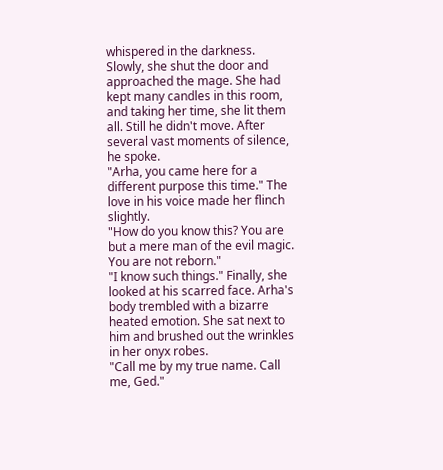whispered in the darkness. Slowly, she shut the door and approached the mage. She had kept many candles in this room, and taking her time, she lit them all. Still he didn't move. After several vast moments of silence, he spoke.
"Arha, you came here for a different purpose this time." The love in his voice made her flinch slightly.
"How do you know this? You are but a mere man of the evil magic. You are not reborn."
"I know such things." Finally, she looked at his scarred face. Arha's body trembled with a bizarre heated emotion. She sat next to him and brushed out the wrinkles in her onyx robes.
"Call me by my true name. Call me, Ged."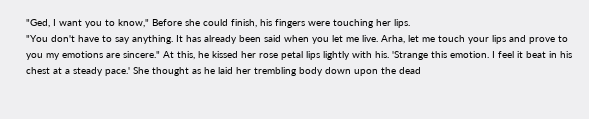"Ged, I want you to know," Before she could finish, his fingers were touching her lips.
"You don't have to say anything. It has already been said when you let me live. Arha, let me touch your lips and prove to you my emotions are sincere." At this, he kissed her rose petal lips lightly with his. 'Strange this emotion. I feel it beat in his chest at a steady pace.' She thought as he laid her trembling body down upon the dead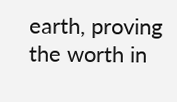earth, proving the worth in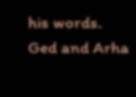his words. Ged and Arha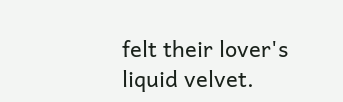felt their lover's liquid velvet.